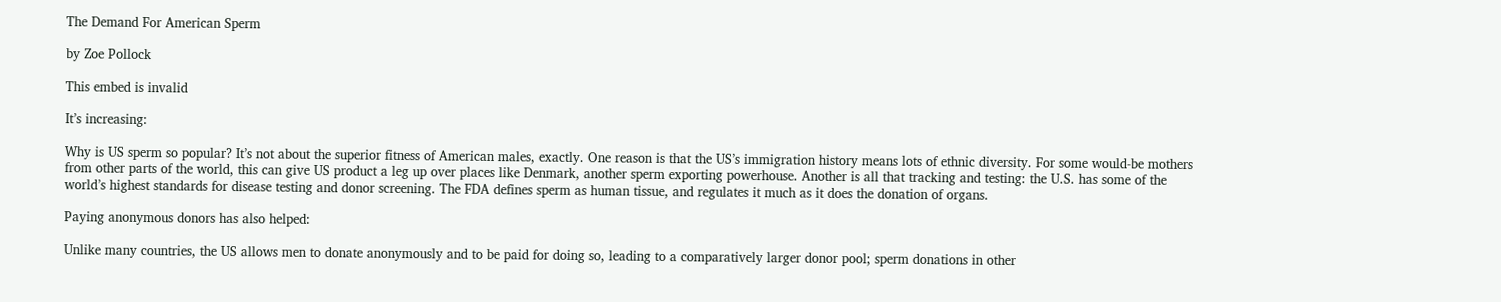The Demand For American Sperm

by Zoe Pollock

This embed is invalid

It’s increasing:

Why is US sperm so popular? It’s not about the superior fitness of American males, exactly. One reason is that the US’s immigration history means lots of ethnic diversity. For some would-be mothers from other parts of the world, this can give US product a leg up over places like Denmark, another sperm exporting powerhouse. Another is all that tracking and testing: the U.S. has some of the world’s highest standards for disease testing and donor screening. The FDA defines sperm as human tissue, and regulates it much as it does the donation of organs.

Paying anonymous donors has also helped:

Unlike many countries, the US allows men to donate anonymously and to be paid for doing so, leading to a comparatively larger donor pool; sperm donations in other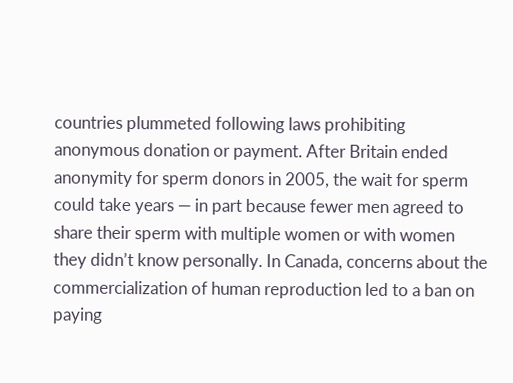countries plummeted following laws prohibiting anonymous donation or payment. After Britain ended anonymity for sperm donors in 2005, the wait for sperm could take years — in part because fewer men agreed to share their sperm with multiple women or with women they didn’t know personally. In Canada, concerns about the commercialization of human reproduction led to a ban on paying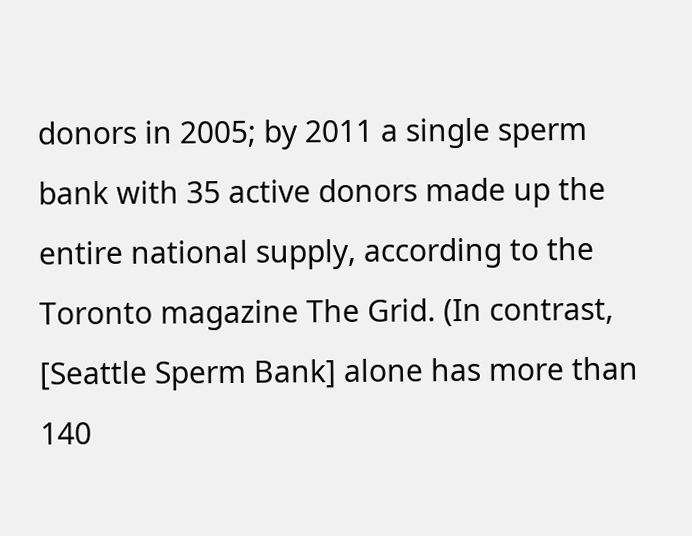donors in 2005; by 2011 a single sperm bank with 35 active donors made up the entire national supply, according to the Toronto magazine The Grid. (In contrast, [Seattle Sperm Bank] alone has more than 140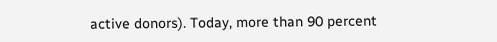active donors). Today, more than 90 percent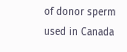of donor sperm used in Canada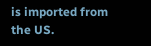is imported from the US.